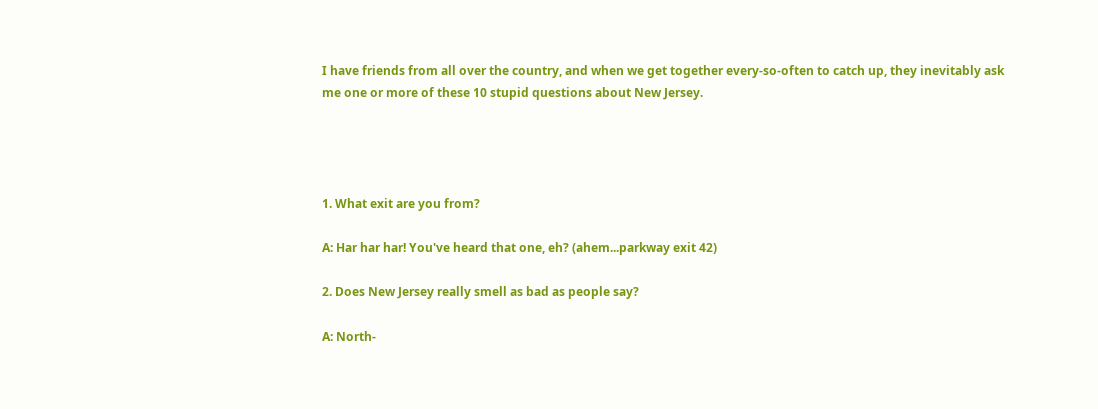I have friends from all over the country, and when we get together every-so-often to catch up, they inevitably ask me one or more of these 10 stupid questions about New Jersey.




1. What exit are you from?

A: Har har har! You've heard that one, eh? (ahem...parkway exit 42)

2. Does New Jersey really smell as bad as people say?

A: North-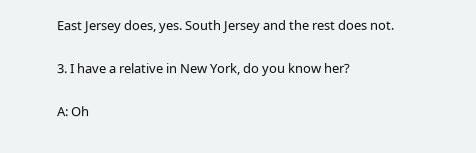East Jersey does, yes. South Jersey and the rest does not.

3. I have a relative in New York, do you know her?

A: Oh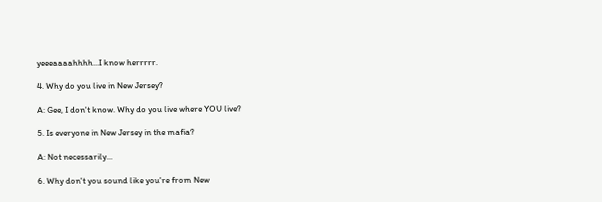yeeeaaaahhhh...I know herrrrr.

4. Why do you live in New Jersey?

A: Gee, I don't know. Why do you live where YOU live?

5. Is everyone in New Jersey in the mafia?

A: Not necessarily...

6. Why don't you sound like you're from New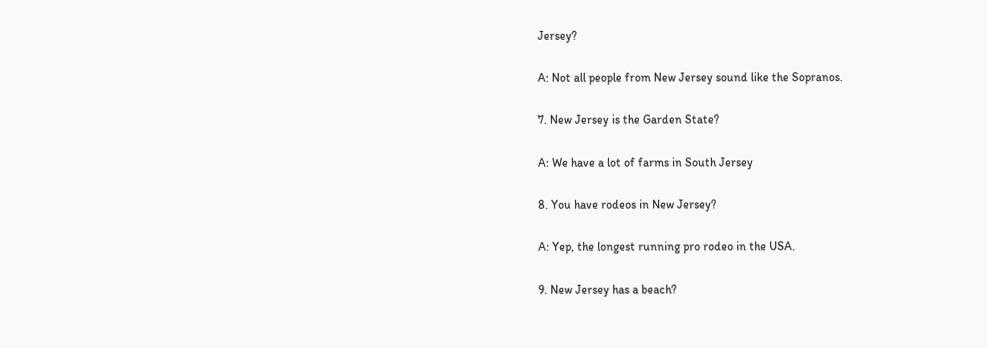Jersey?

A: Not all people from New Jersey sound like the Sopranos.

7. New Jersey is the Garden State?

A: We have a lot of farms in South Jersey

8. You have rodeos in New Jersey?

A: Yep, the longest running pro rodeo in the USA.

9. New Jersey has a beach?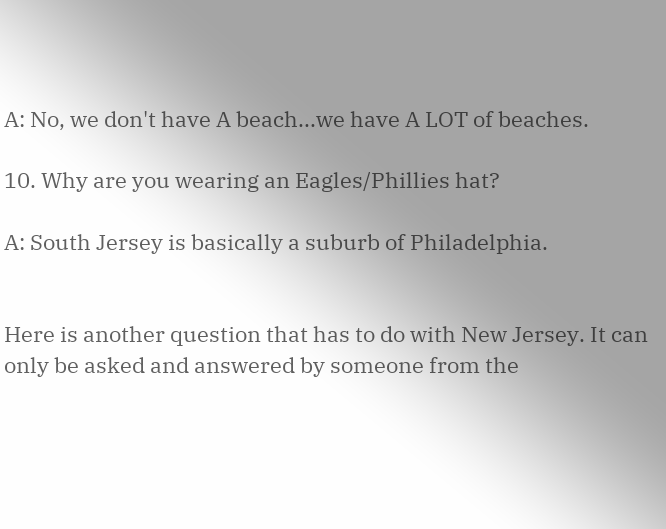A: No, we don't have A beach...we have A LOT of beaches.

10. Why are you wearing an Eagles/Phillies hat?

A: South Jersey is basically a suburb of Philadelphia.


Here is another question that has to do with New Jersey. It can only be asked and answered by someone from the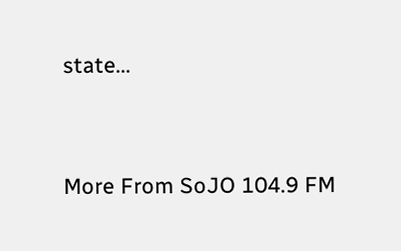state...




More From SoJO 104.9 FM